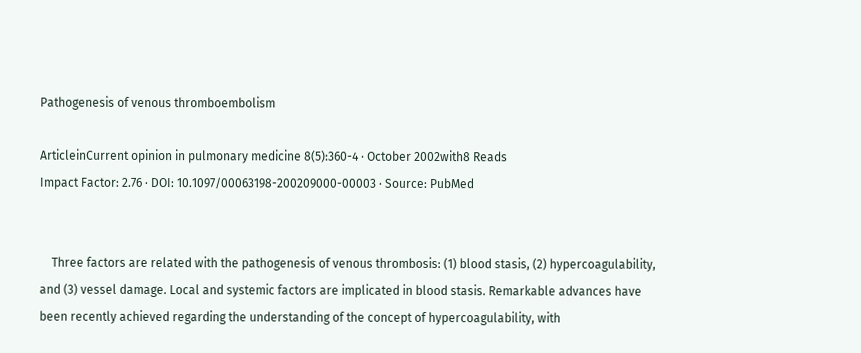Pathogenesis of venous thromboembolism

ArticleinCurrent opinion in pulmonary medicine 8(5):360-4 · October 2002with8 Reads
Impact Factor: 2.76 · DOI: 10.1097/00063198-200209000-00003 · Source: PubMed


    Three factors are related with the pathogenesis of venous thrombosis: (1) blood stasis, (2) hypercoagulability, and (3) vessel damage. Local and systemic factors are implicated in blood stasis. Remarkable advances have been recently achieved regarding the understanding of the concept of hypercoagulability, with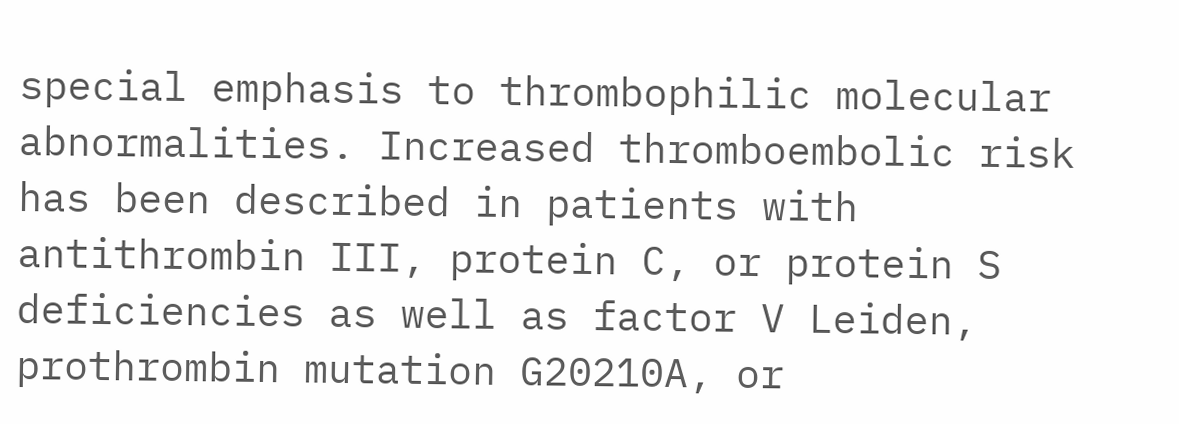special emphasis to thrombophilic molecular abnormalities. Increased thromboembolic risk has been described in patients with antithrombin III, protein C, or protein S deficiencies as well as factor V Leiden, prothrombin mutation G20210A, or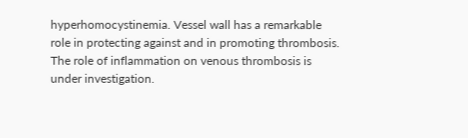hyperhomocystinemia. Vessel wall has a remarkable role in protecting against and in promoting thrombosis. The role of inflammation on venous thrombosis is under investigation.